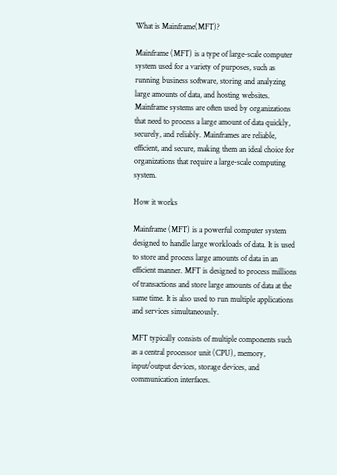What is Mainframe(MFT)?

Mainframe (MFT) is a type of large-scale computer system used for a variety of purposes, such as running business software, storing and analyzing large amounts of data, and hosting websites. Mainframe systems are often used by organizations that need to process a large amount of data quickly, securely, and reliably. Mainframes are reliable, efficient, and secure, making them an ideal choice for organizations that require a large-scale computing system.

How it works

Mainframe (MFT) is a powerful computer system designed to handle large workloads of data. It is used to store and process large amounts of data in an efficient manner. MFT is designed to process millions of transactions and store large amounts of data at the same time. It is also used to run multiple applications and services simultaneously.

MFT typically consists of multiple components such as a central processor unit (CPU), memory, input/output devices, storage devices, and communication interfaces.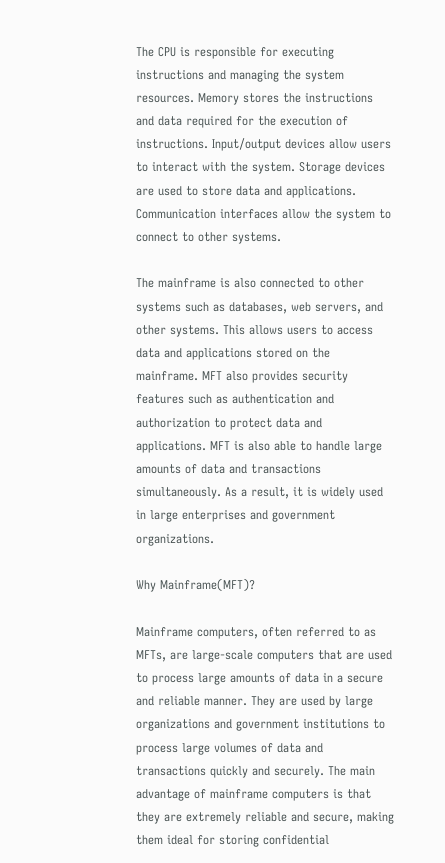The CPU is responsible for executing instructions and managing the system resources. Memory stores the instructions and data required for the execution of instructions. Input/output devices allow users to interact with the system. Storage devices are used to store data and applications. Communication interfaces allow the system to connect to other systems.

The mainframe is also connected to other systems such as databases, web servers, and other systems. This allows users to access data and applications stored on the mainframe. MFT also provides security features such as authentication and authorization to protect data and applications. MFT is also able to handle large amounts of data and transactions simultaneously. As a result, it is widely used in large enterprises and government organizations.

Why Mainframe(MFT)?

Mainframe computers, often referred to as MFTs, are large-scale computers that are used to process large amounts of data in a secure and reliable manner. They are used by large organizations and government institutions to process large volumes of data and transactions quickly and securely. The main advantage of mainframe computers is that they are extremely reliable and secure, making them ideal for storing confidential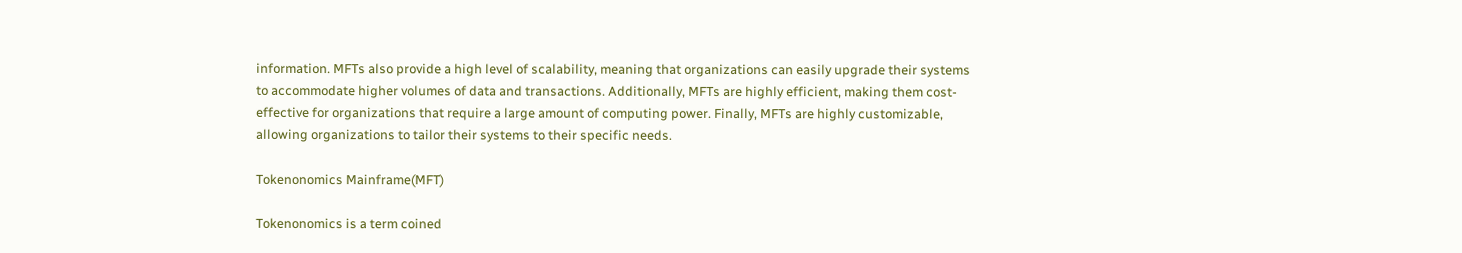information. MFTs also provide a high level of scalability, meaning that organizations can easily upgrade their systems to accommodate higher volumes of data and transactions. Additionally, MFTs are highly efficient, making them cost-effective for organizations that require a large amount of computing power. Finally, MFTs are highly customizable, allowing organizations to tailor their systems to their specific needs.

Tokenonomics Mainframe(MFT)

Tokenonomics is a term coined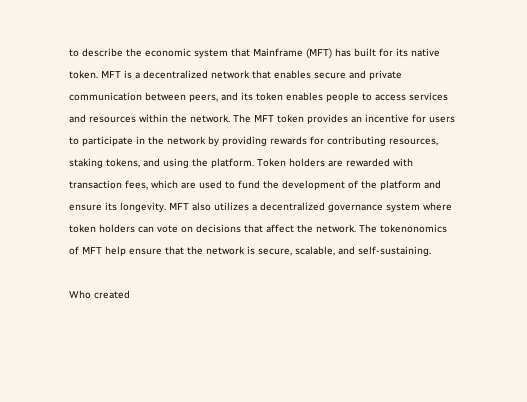to describe the economic system that Mainframe (MFT) has built for its native token. MFT is a decentralized network that enables secure and private communication between peers, and its token enables people to access services and resources within the network. The MFT token provides an incentive for users to participate in the network by providing rewards for contributing resources, staking tokens, and using the platform. Token holders are rewarded with transaction fees, which are used to fund the development of the platform and ensure its longevity. MFT also utilizes a decentralized governance system where token holders can vote on decisions that affect the network. The tokenonomics of MFT help ensure that the network is secure, scalable, and self-sustaining.

Who created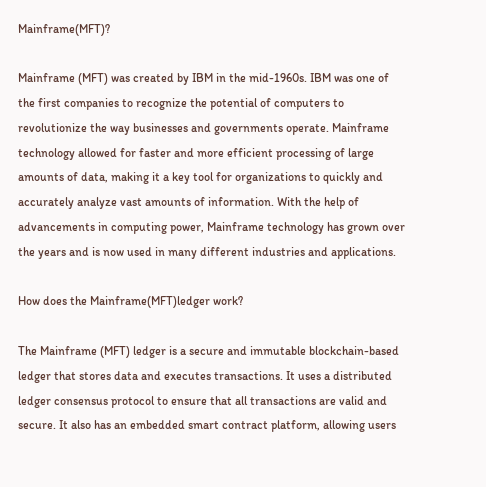Mainframe(MFT)?

Mainframe (MFT) was created by IBM in the mid-1960s. IBM was one of the first companies to recognize the potential of computers to revolutionize the way businesses and governments operate. Mainframe technology allowed for faster and more efficient processing of large amounts of data, making it a key tool for organizations to quickly and accurately analyze vast amounts of information. With the help of advancements in computing power, Mainframe technology has grown over the years and is now used in many different industries and applications.

How does the Mainframe(MFT)ledger work?

The Mainframe (MFT) ledger is a secure and immutable blockchain-based ledger that stores data and executes transactions. It uses a distributed ledger consensus protocol to ensure that all transactions are valid and secure. It also has an embedded smart contract platform, allowing users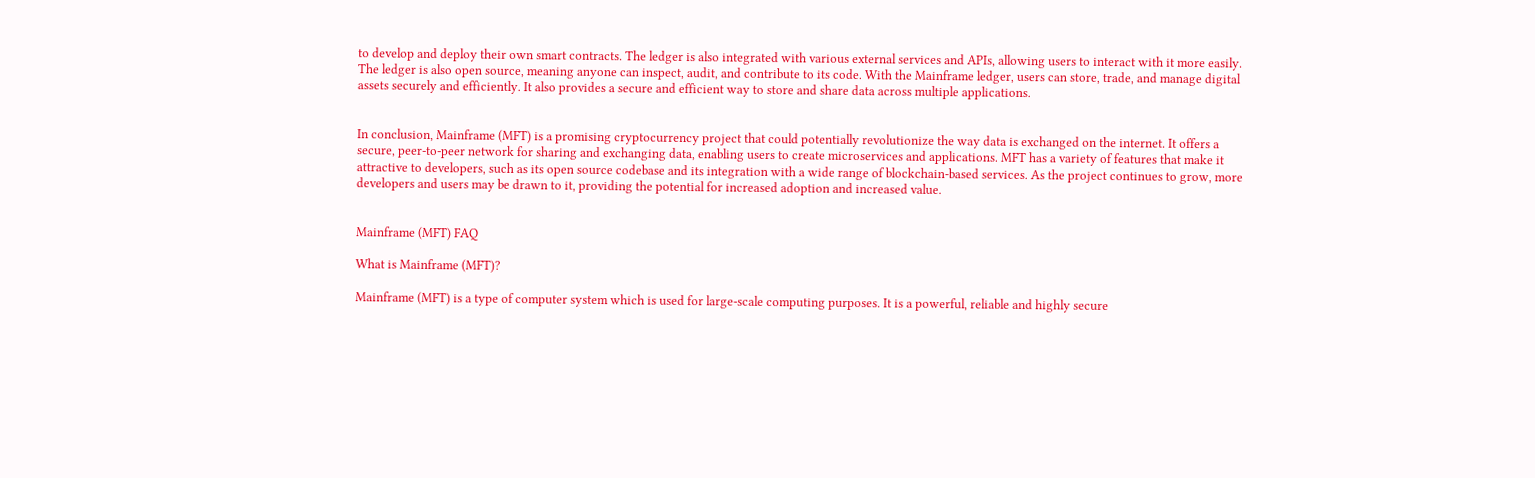to develop and deploy their own smart contracts. The ledger is also integrated with various external services and APIs, allowing users to interact with it more easily. The ledger is also open source, meaning anyone can inspect, audit, and contribute to its code. With the Mainframe ledger, users can store, trade, and manage digital assets securely and efficiently. It also provides a secure and efficient way to store and share data across multiple applications.


In conclusion, Mainframe (MFT) is a promising cryptocurrency project that could potentially revolutionize the way data is exchanged on the internet. It offers a secure, peer-to-peer network for sharing and exchanging data, enabling users to create microservices and applications. MFT has a variety of features that make it attractive to developers, such as its open source codebase and its integration with a wide range of blockchain-based services. As the project continues to grow, more developers and users may be drawn to it, providing the potential for increased adoption and increased value.


Mainframe (MFT) FAQ

What is Mainframe (MFT)?

Mainframe (MFT) is a type of computer system which is used for large-scale computing purposes. It is a powerful, reliable and highly secure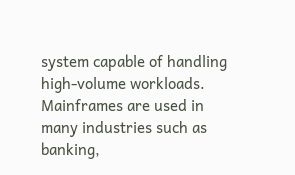system capable of handling high-volume workloads. Mainframes are used in many industries such as banking,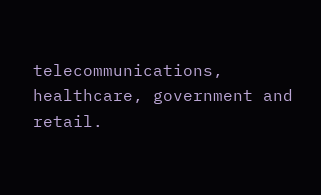telecommunications, healthcare, government and retail.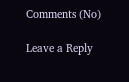Comments (No)

Leave a Reply